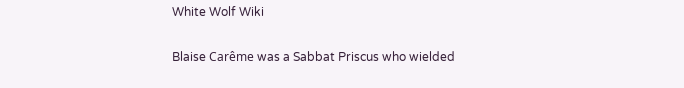White Wolf Wiki

Blaise Carême was a Sabbat Priscus who wielded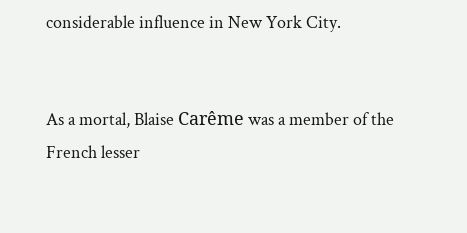considerable influence in New York City.


As a mortal, Blaise Carême was a member of the French lesser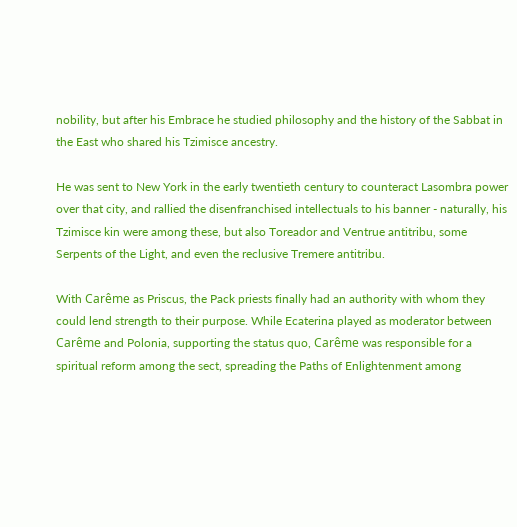nobility, but after his Embrace he studied philosophy and the history of the Sabbat in the East who shared his Tzimisce ancestry.

He was sent to New York in the early twentieth century to counteract Lasombra power over that city, and rallied the disenfranchised intellectuals to his banner - naturally, his Tzimisce kin were among these, but also Toreador and Ventrue antitribu, some Serpents of the Light, and even the reclusive Tremere antitribu.

With Carême as Priscus, the Pack priests finally had an authority with whom they could lend strength to their purpose. While Ecaterina played as moderator between Carême and Polonia, supporting the status quo, Carême was responsible for a spiritual reform among the sect, spreading the Paths of Enlightenment among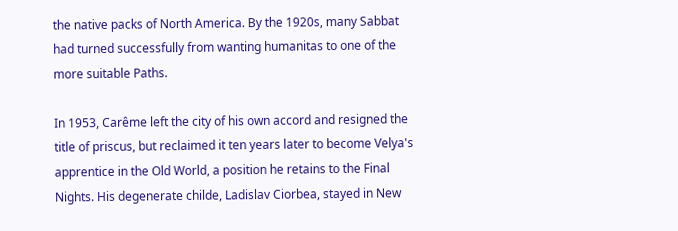the native packs of North America. By the 1920s, many Sabbat had turned successfully from wanting humanitas to one of the more suitable Paths.

In 1953, Carême left the city of his own accord and resigned the title of priscus, but reclaimed it ten years later to become Velya's apprentice in the Old World, a position he retains to the Final Nights. His degenerate childe, Ladislav Ciorbea, stayed in New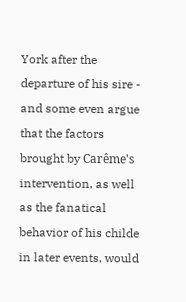York after the departure of his sire - and some even argue that the factors brought by Carême's intervention, as well as the fanatical behavior of his childe in later events, would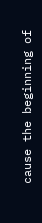cause the beginning of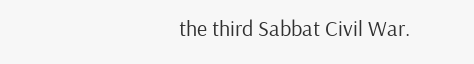the third Sabbat Civil War.